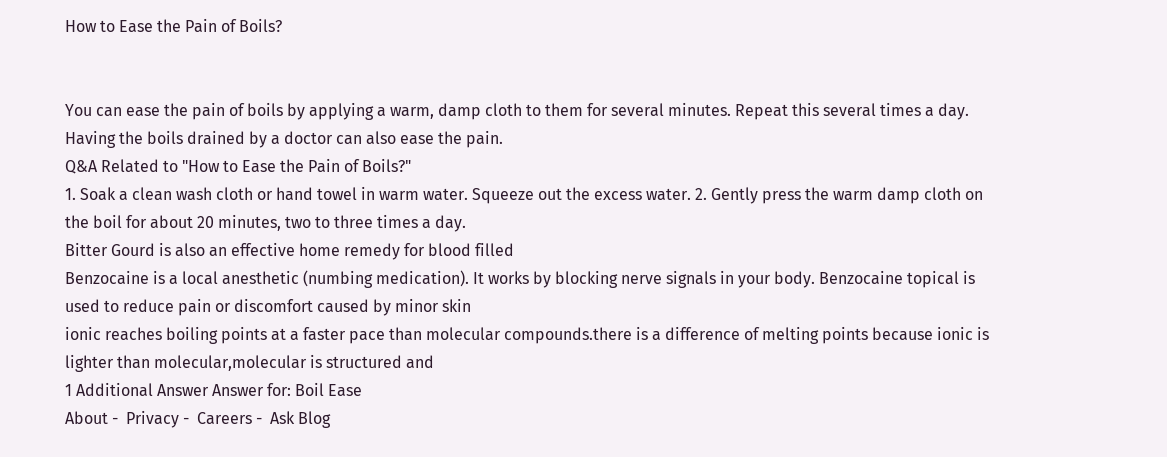How to Ease the Pain of Boils?


You can ease the pain of boils by applying a warm, damp cloth to them for several minutes. Repeat this several times a day. Having the boils drained by a doctor can also ease the pain.
Q&A Related to "How to Ease the Pain of Boils?"
1. Soak a clean wash cloth or hand towel in warm water. Squeeze out the excess water. 2. Gently press the warm damp cloth on the boil for about 20 minutes, two to three times a day.
Bitter Gourd is also an effective home remedy for blood filled
Benzocaine is a local anesthetic (numbing medication). It works by blocking nerve signals in your body. Benzocaine topical is used to reduce pain or discomfort caused by minor skin
ionic reaches boiling points at a faster pace than molecular compounds.there is a difference of melting points because ionic is lighter than molecular,molecular is structured and
1 Additional Answer Answer for: Boil Ease
About -  Privacy -  Careers -  Ask Blog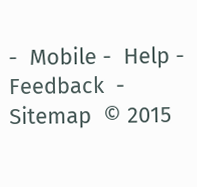-  Mobile -  Help -  Feedback  -  Sitemap  © 2015